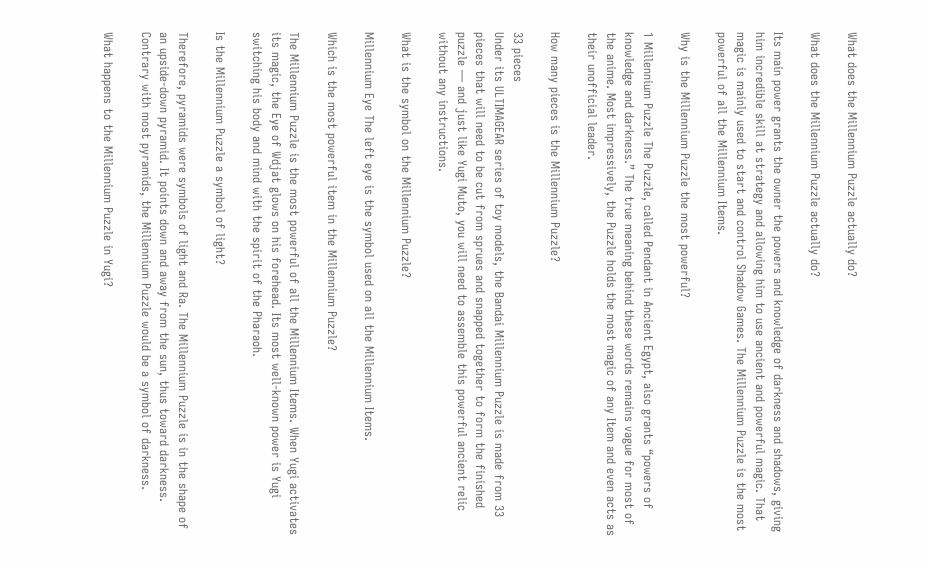What does the Millennium Puzzle actually do?

What does the Millennium Puzzle actually do?

Its main power grants the owner the powers and knowledge of darkness and shadows, giving him incredible skill at strategy and allowing him to use ancient and powerful magic. That magic is mainly used to start and control Shadow Games. The Millennium Puzzle is the most powerful of all the Millennium Items.

Why is the Millennium Puzzle the most powerful?

1 Millennium Puzzle The Puzzle, called Pendant in Ancient Egypt, also grants “powers of knowledge and darkness.” The true meaning behind these words remains vague for most of the anime. Most impressively, the Puzzle holds the most magic of any Item and even acts as their unofficial leader.

How many pieces is the Millennium Puzzle?

33 pieces
Under its ULTIMAGEAR series of toy models, the Bandai Millennium Puzzle is made from 33 pieces that will need to be cut from sprues and snapped together to form the finished puzzle — and just like Yugi Muto, you will need to assemble this powerful ancient relic without any instructions.

What is the symbol on the Millennium Puzzle?

Millennium Eye The left eye is the symbol used on all the Millennium Items.

Which is the most powerful item in the Millennium Puzzle?

The Millennium Puzzle is the most powerful of all the Millennium Items. When Yugi activates its magic, the Eye of Wdjat glows on his forehead. Its most well-known power is Yugi switching his body and mind with the spirit of the Pharaoh.

Is the Millennium Puzzle a symbol of light?

Therefore, pyramids were symbols of light and Ra. The Millennium Puzzle is in the shape of an upside-down pyramid. It points down and away from the sun, thus toward darkness. Contrary with most pyramids, the Millennium Puzzle would be a symbol of darkness.

What happens to the Millennium Puzzle in Yugi?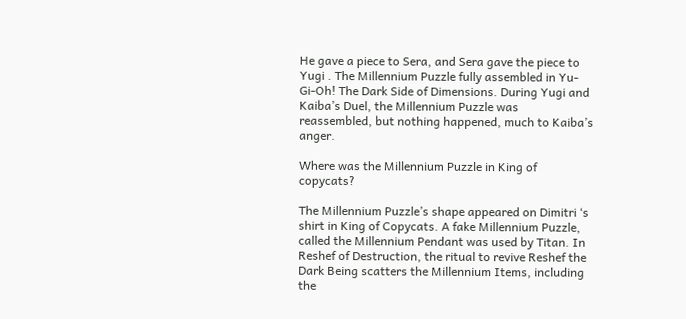He gave a piece to Sera, and Sera gave the piece to Yugi . The Millennium Puzzle fully assembled in Yu-Gi-Oh! The Dark Side of Dimensions. During Yugi and Kaiba’s Duel, the Millennium Puzzle was reassembled, but nothing happened, much to Kaiba’s anger.

Where was the Millennium Puzzle in King of copycats?

The Millennium Puzzle’s shape appeared on Dimitri ‘s shirt in King of Copycats. A fake Millennium Puzzle, called the Millennium Pendant was used by Titan. In Reshef of Destruction, the ritual to revive Reshef the Dark Being scatters the Millennium Items, including the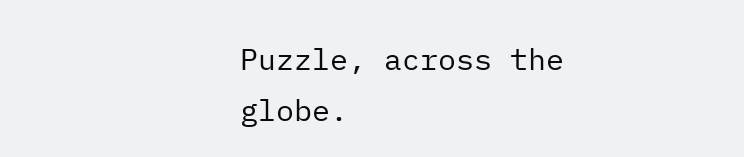Puzzle, across the globe.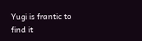Yugi is frantic to find it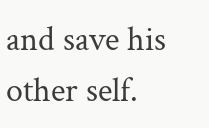and save his other self.